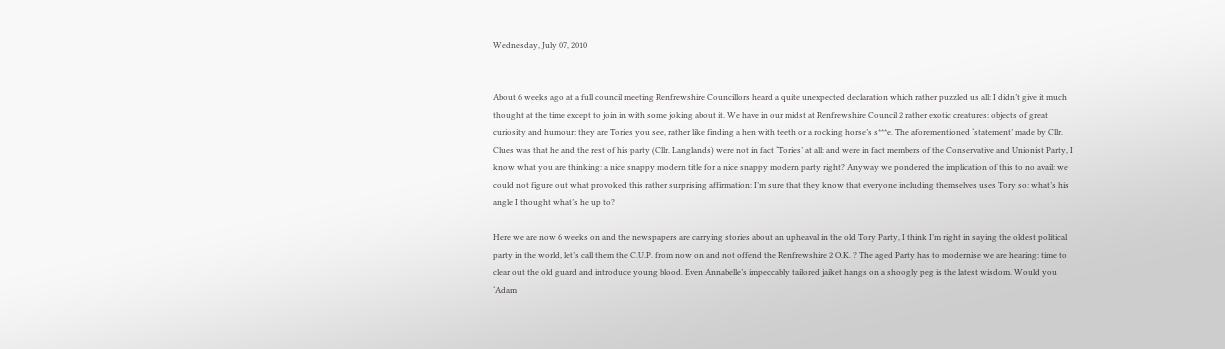Wednesday, July 07, 2010


About 6 weeks ago at a full council meeting Renfrewshire Councillors heard a quite unexpected declaration which rather puzzled us all: I didn’t give it much thought at the time except to join in with some joking about it. We have in our midst at Renfrewshire Council 2 rather exotic creatures: objects of great curiosity and humour: they are Tories you see, rather like finding a hen with teeth or a rocking horse’s s***e. The aforementioned ‘statement’ made by Cllr. Clues was that he and the rest of his party (Cllr. Langlands) were not in fact ‘Tories’ at all: and were in fact members of the Conservative and Unionist Party, I know what you are thinking: a nice snappy modern title for a nice snappy modern party right? Anyway we pondered the implication of this to no avail: we could not figure out what provoked this rather surprising affirmation: I’m sure that they know that everyone including themselves uses Tory so: what’s his angle I thought what’s he up to?

Here we are now 6 weeks on and the newspapers are carrying stories about an upheaval in the old Tory Party, I think I’m right in saying the oldest political party in the world, let’s call them the C.U.P. from now on and not offend the Renfrewshire 2 O.K. ? The aged Party has to modernise we are hearing: time to clear out the old guard and introduce young blood. Even Annabelle’s impeccably tailored jaiket hangs on a shoogly peg is the latest wisdom. Would you ‘Adam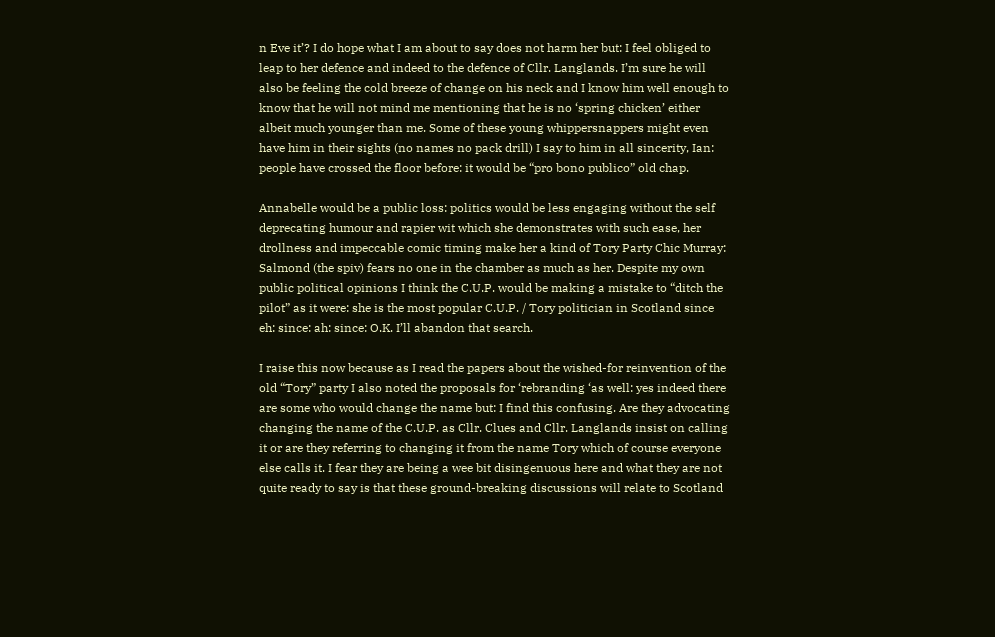n Eve it’? I do hope what I am about to say does not harm her but: I feel obliged to leap to her defence and indeed to the defence of Cllr. Langlands. I’m sure he will also be feeling the cold breeze of change on his neck and I know him well enough to know that he will not mind me mentioning that he is no ‘spring chicken’ either albeit much younger than me. Some of these young whippersnappers might even have him in their sights (no names no pack drill) I say to him in all sincerity, Ian: people have crossed the floor before: it would be “pro bono publico” old chap.

Annabelle would be a public loss: politics would be less engaging without the self deprecating humour and rapier wit which she demonstrates with such ease, her drollness and impeccable comic timing make her a kind of Tory Party Chic Murray: Salmond (the spiv) fears no one in the chamber as much as her. Despite my own public political opinions I think the C.U.P. would be making a mistake to “ditch the pilot” as it were: she is the most popular C.U.P. / Tory politician in Scotland since eh: since: ah: since: O.K. I’ll abandon that search.

I raise this now because as I read the papers about the wished-for reinvention of the old “Tory” party I also noted the proposals for ‘rebranding ‘as well: yes indeed there are some who would change the name but: I find this confusing. Are they advocating changing the name of the C.U.P. as Cllr. Clues and Cllr. Langlands insist on calling it or are they referring to changing it from the name Tory which of course everyone else calls it. I fear they are being a wee bit disingenuous here and what they are not quite ready to say is that these ground-breaking discussions will relate to Scotland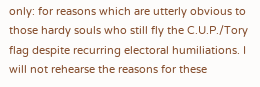only: for reasons which are utterly obvious to those hardy souls who still fly the C.U.P./Tory flag despite recurring electoral humiliations. I will not rehearse the reasons for these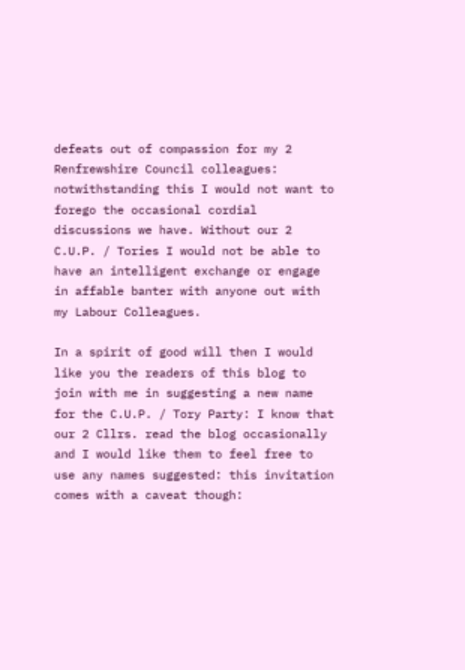defeats out of compassion for my 2 Renfrewshire Council colleagues: notwithstanding this I would not want to forego the occasional cordial discussions we have. Without our 2 C.U.P. / Tories I would not be able to have an intelligent exchange or engage in affable banter with anyone out with my Labour Colleagues.

In a spirit of good will then I would like you the readers of this blog to join with me in suggesting a new name for the C.U.P. / Tory Party: I know that our 2 Cllrs. read the blog occasionally and I would like them to feel free to use any names suggested: this invitation comes with a caveat though: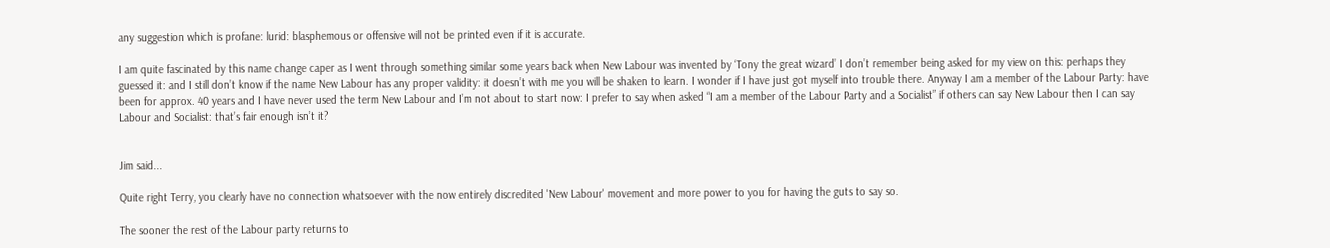any suggestion which is profane: lurid: blasphemous or offensive will not be printed even if it is accurate.

I am quite fascinated by this name change caper as I went through something similar some years back when New Labour was invented by ‘Tony the great wizard’ I don’t remember being asked for my view on this: perhaps they guessed it: and I still don’t know if the name New Labour has any proper validity: it doesn’t with me you will be shaken to learn. I wonder if I have just got myself into trouble there. Anyway I am a member of the Labour Party: have been for approx. 40 years and I have never used the term New Labour and I’m not about to start now: I prefer to say when asked “I am a member of the Labour Party and a Socialist” if others can say New Labour then I can say Labour and Socialist: that’s fair enough isn’t it?


Jim said...

Quite right Terry, you clearly have no connection whatsoever with the now entirely discredited 'New Labour' movement and more power to you for having the guts to say so.

The sooner the rest of the Labour party returns to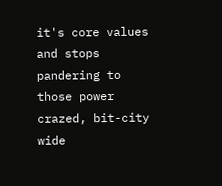it's core values and stops pandering to those power crazed, bit-city wide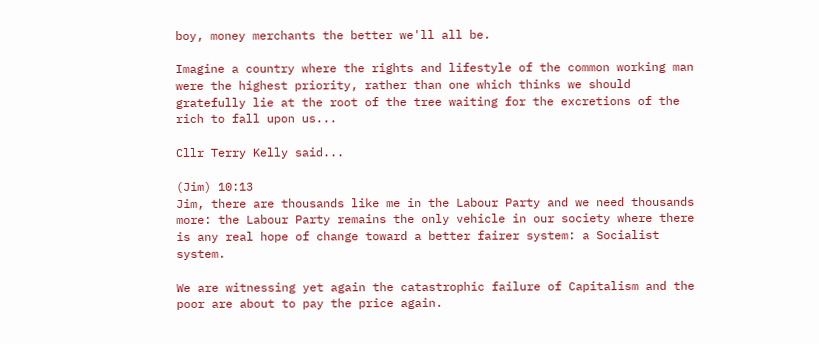boy, money merchants the better we'll all be.

Imagine a country where the rights and lifestyle of the common working man were the highest priority, rather than one which thinks we should gratefully lie at the root of the tree waiting for the excretions of the rich to fall upon us...

Cllr Terry Kelly said...

(Jim) 10:13
Jim, there are thousands like me in the Labour Party and we need thousands more: the Labour Party remains the only vehicle in our society where there is any real hope of change toward a better fairer system: a Socialist system.

We are witnessing yet again the catastrophic failure of Capitalism and the poor are about to pay the price again.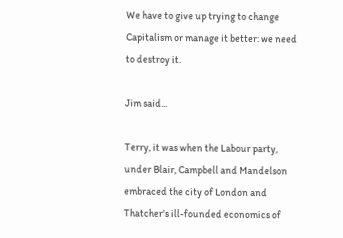We have to give up trying to change Capitalism or manage it better: we need to destroy it.

Jim said...

Terry, it was when the Labour party, under Blair, Campbell and Mandelson embraced the city of London and Thatcher's ill-founded economics of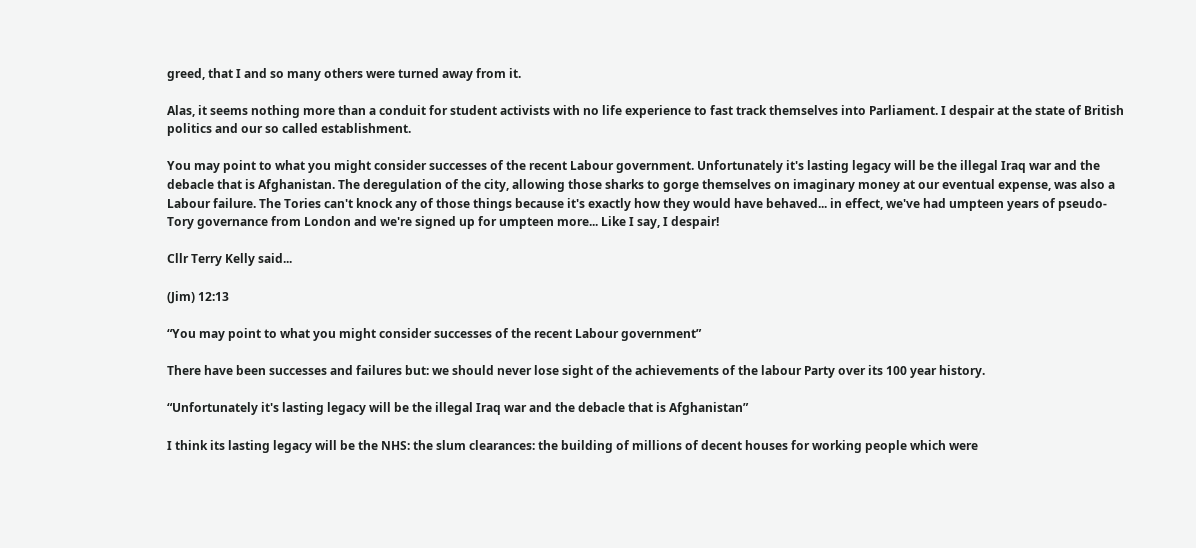greed, that I and so many others were turned away from it.

Alas, it seems nothing more than a conduit for student activists with no life experience to fast track themselves into Parliament. I despair at the state of British politics and our so called establishment.

You may point to what you might consider successes of the recent Labour government. Unfortunately it's lasting legacy will be the illegal Iraq war and the debacle that is Afghanistan. The deregulation of the city, allowing those sharks to gorge themselves on imaginary money at our eventual expense, was also a Labour failure. The Tories can't knock any of those things because it's exactly how they would have behaved... in effect, we've had umpteen years of pseudo-Tory governance from London and we're signed up for umpteen more... Like I say, I despair!

Cllr Terry Kelly said...

(Jim) 12:13

“You may point to what you might consider successes of the recent Labour government”

There have been successes and failures but: we should never lose sight of the achievements of the labour Party over its 100 year history.

“Unfortunately it's lasting legacy will be the illegal Iraq war and the debacle that is Afghanistan”

I think its lasting legacy will be the NHS: the slum clearances: the building of millions of decent houses for working people which were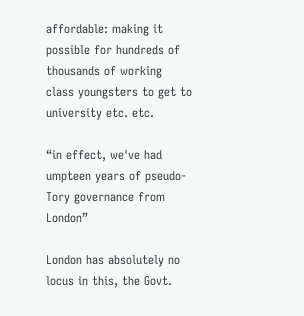affordable: making it possible for hundreds of thousands of working class youngsters to get to university etc. etc.

“in effect, we've had umpteen years of pseudo-Tory governance from London”

London has absolutely no locus in this, the Govt.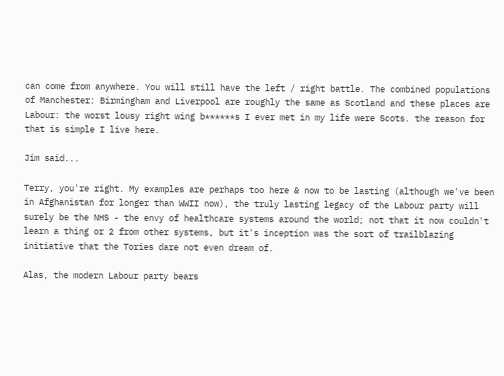can come from anywhere. You will still have the left / right battle. The combined populations of Manchester: Birmingham and Liverpool are roughly the same as Scotland and these places are Labour: the worst lousy right wing b******s I ever met in my life were Scots. the reason for that is simple I live here.

Jim said...

Terry, you're right. My examples are perhaps too here & now to be lasting (although we've been in Afghanistan for longer than WWII now), the truly lasting legacy of the Labour party will surely be the NHS - the envy of healthcare systems around the world; not that it now couldn't learn a thing or 2 from other systems, but it's inception was the sort of trailblazing initiative that the Tories dare not even dream of.

Alas, the modern Labour party bears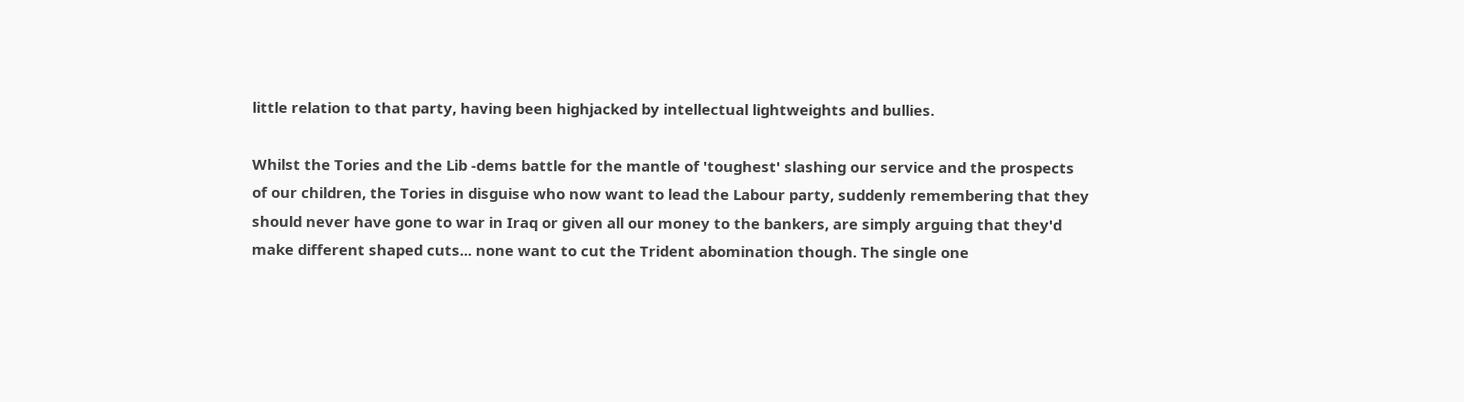little relation to that party, having been highjacked by intellectual lightweights and bullies.

Whilst the Tories and the Lib -dems battle for the mantle of 'toughest' slashing our service and the prospects of our children, the Tories in disguise who now want to lead the Labour party, suddenly remembering that they should never have gone to war in Iraq or given all our money to the bankers, are simply arguing that they'd make different shaped cuts... none want to cut the Trident abomination though. The single one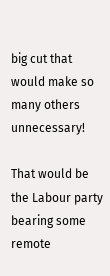big cut that would make so many others unnecessary!

That would be the Labour party bearing some remote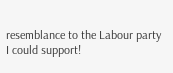resemblance to the Labour party I could support!